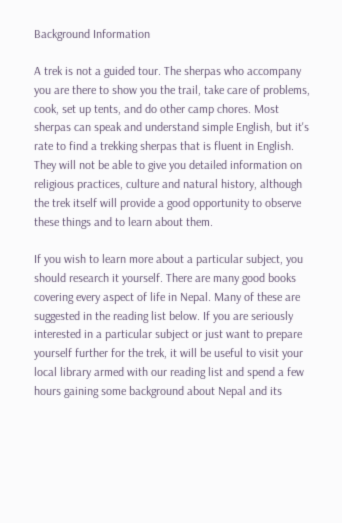Background Information

A trek is not a guided tour. The sherpas who accompany you are there to show you the trail, take care of problems, cook, set up tents, and do other camp chores. Most sherpas can speak and understand simple English, but it's rate to find a trekking sherpas that is fluent in English. They will not be able to give you detailed information on religious practices, culture and natural history, although the trek itself will provide a good opportunity to observe these things and to learn about them.

If you wish to learn more about a particular subject, you should research it yourself. There are many good books covering every aspect of life in Nepal. Many of these are suggested in the reading list below. If you are seriously interested in a particular subject or just want to prepare yourself further for the trek, it will be useful to visit your local library armed with our reading list and spend a few hours gaining some background about Nepal and its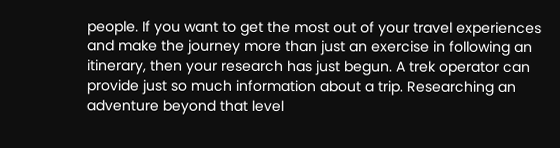people. If you want to get the most out of your travel experiences and make the journey more than just an exercise in following an itinerary, then your research has just begun. A trek operator can provide just so much information about a trip. Researching an adventure beyond that level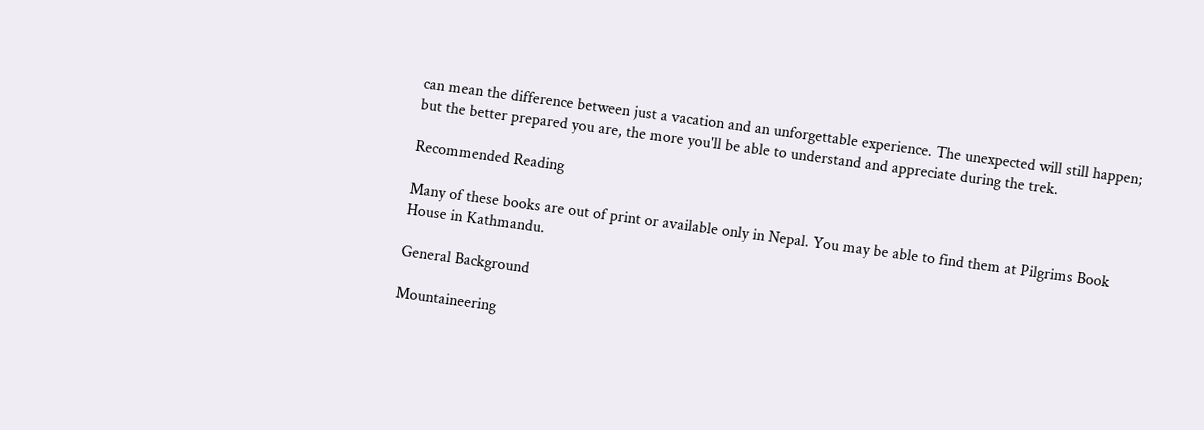can mean the difference between just a vacation and an unforgettable experience. The unexpected will still happen; but the better prepared you are, the more you'll be able to understand and appreciate during the trek.

Recommended Reading

Many of these books are out of print or available only in Nepal. You may be able to find them at Pilgrims Book House in Kathmandu.

General Background

Mountaineering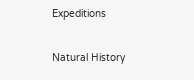Expeditions

Natural History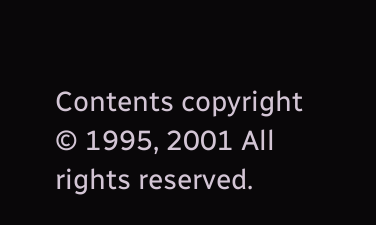Contents copyright © 1995, 2001 All rights reserved.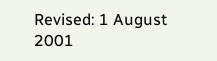Revised: 1 August 2001